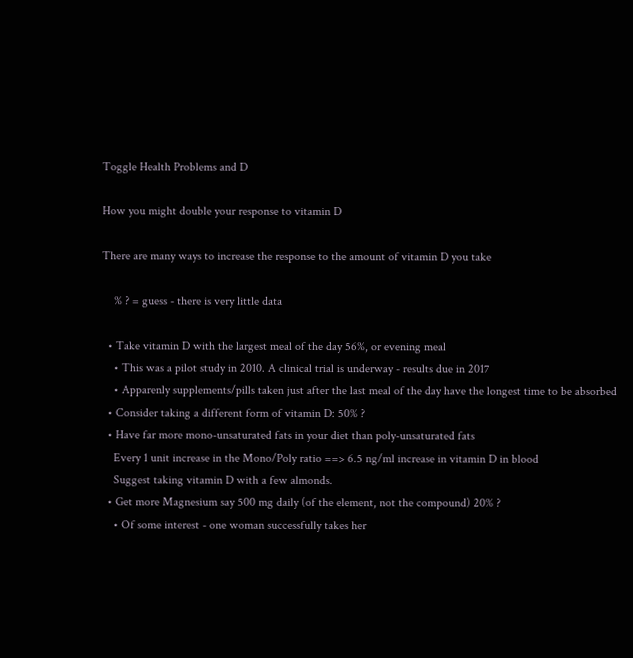Toggle Health Problems and D

How you might double your response to vitamin D

There are many ways to increase the response to the amount of vitamin D you take

    % ? = guess - there is very little data

  • Take vitamin D with the largest meal of the day 56%, or evening meal
    • This was a pilot study in 2010. A clinical trial is underway - results due in 2017
    • Apparenly supplements/pills taken just after the last meal of the day have the longest time to be absorbed
  • Consider taking a different form of vitamin D: 50% ?
  • Have far more mono-unsaturated fats in your diet than poly-unsaturated fats
    Every 1 unit increase in the Mono/Poly ratio ==> 6.5 ng/ml increase in vitamin D in blood
    Suggest taking vitamin D with a few almonds.
  • Get more Magnesium say 500 mg daily (of the element, not the compound) 20% ?
    • Of some interest - one woman successfully takes her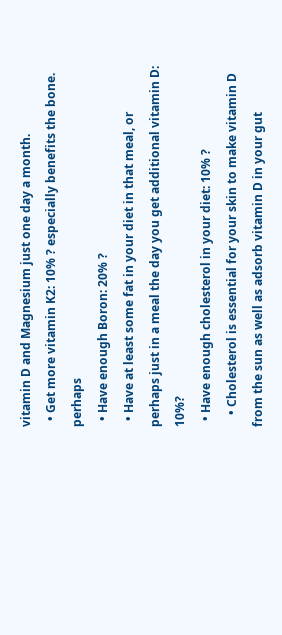vitamin D and Magnesium just one day a month.
  • Get more vitamin K2: 10% ? especially benefits the bone. perhaps
  • Have enough Boron: 20% ?
  • Have at least some fat in your diet in that meal, or perhaps just in a meal the day you get additional vitamin D: 10%?
  • Have enough cholesterol in your diet: 10% ?
    • Cholesterol is essential for your skin to make vitamin D from the sun as well as adsorb vitamin D in your gut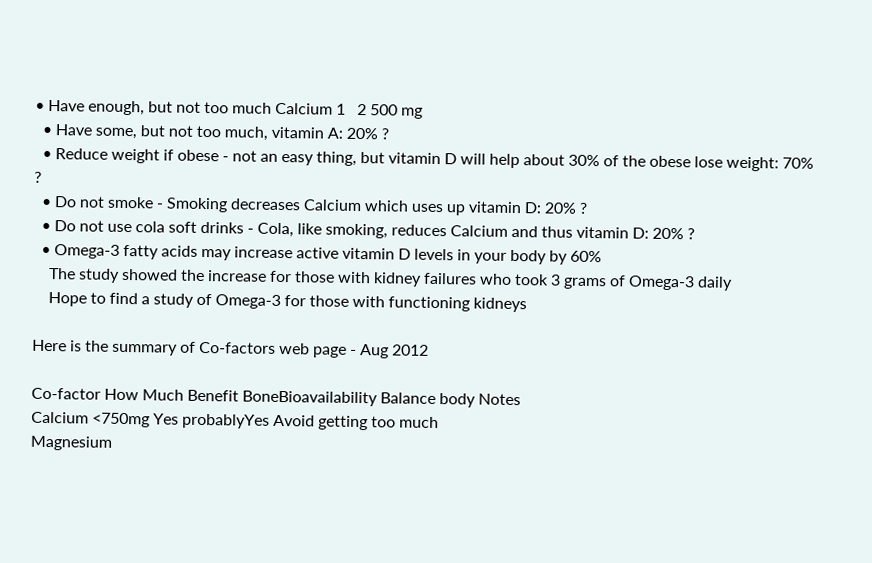• Have enough, but not too much Calcium 1   2 500 mg
  • Have some, but not too much, vitamin A: 20% ?
  • Reduce weight if obese - not an easy thing, but vitamin D will help about 30% of the obese lose weight: 70% ?
  • Do not smoke - Smoking decreases Calcium which uses up vitamin D: 20% ?
  • Do not use cola soft drinks - Cola, like smoking, reduces Calcium and thus vitamin D: 20% ?
  • Omega-3 fatty acids may increase active vitamin D levels in your body by 60%
    The study showed the increase for those with kidney failures who took 3 grams of Omega-3 daily
    Hope to find a study of Omega-3 for those with functioning kidneys

Here is the summary of Co-factors web page - Aug 2012

Co-factor How Much Benefit BoneBioavailability Balance body Notes
Calcium <750mg Yes probablyYes Avoid getting too much
Magnesium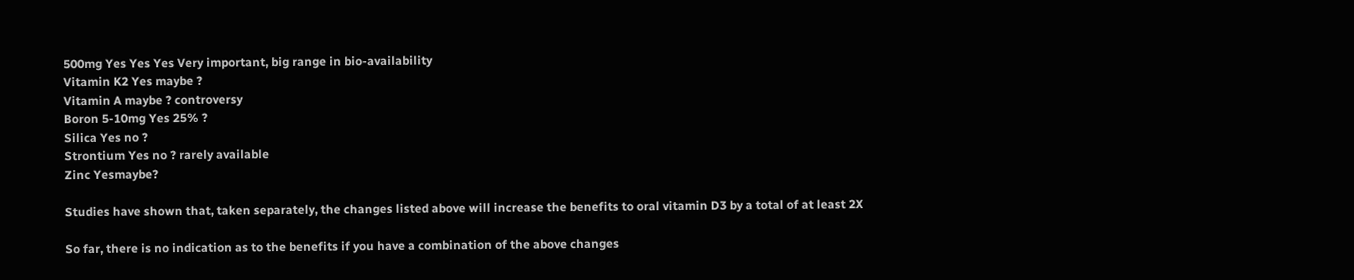500mg Yes Yes Yes Very important, big range in bio-availability
Vitamin K2 Yes maybe ?
Vitamin A maybe ? controversy
Boron 5-10mg Yes 25% ?
Silica Yes no ?
Strontium Yes no ? rarely available
Zinc Yesmaybe?

Studies have shown that, taken separately, the changes listed above will increase the benefits to oral vitamin D3 by a total of at least 2X

So far, there is no indication as to the benefits if you have a combination of the above changes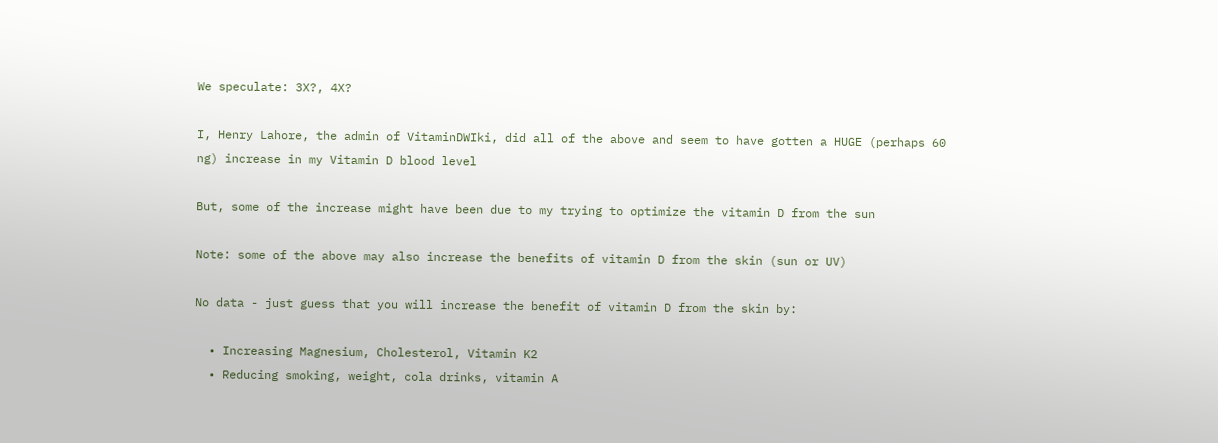We speculate: 3X?, 4X?

I, Henry Lahore, the admin of VitaminDWIki, did all of the above and seem to have gotten a HUGE (perhaps 60 ng) increase in my Vitamin D blood level

But, some of the increase might have been due to my trying to optimize the vitamin D from the sun

Note: some of the above may also increase the benefits of vitamin D from the skin (sun or UV)

No data - just guess that you will increase the benefit of vitamin D from the skin by:

  • Increasing Magnesium, Cholesterol, Vitamin K2
  • Reducing smoking, weight, cola drinks, vitamin A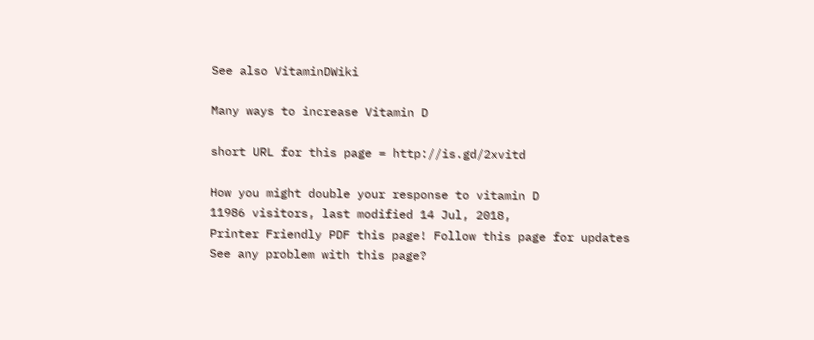See also VitaminDWiki

Many ways to increase Vitamin D

short URL for this page = http://is.gd/2xvitd

How you might double your response to vitamin D
11986 visitors, last modified 14 Jul, 2018,
Printer Friendly PDF this page! Follow this page for updates
See any problem with this page?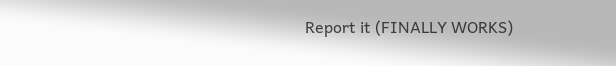Report it (FINALLY WORKS)